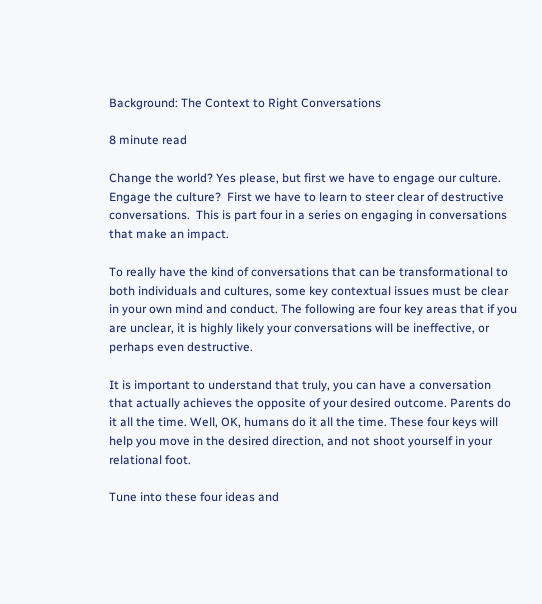Background: The Context to Right Conversations

8 minute read

Change the world? Yes please, but first we have to engage our culture. Engage the culture?  First we have to learn to steer clear of destructive conversations.  This is part four in a series on engaging in conversations that make an impact.

To really have the kind of conversations that can be transformational to both individuals and cultures, some key contextual issues must be clear in your own mind and conduct. The following are four key areas that if you are unclear, it is highly likely your conversations will be ineffective, or perhaps even destructive.

It is important to understand that truly, you can have a conversation that actually achieves the opposite of your desired outcome. Parents do it all the time. Well, OK, humans do it all the time. These four keys will help you move in the desired direction, and not shoot yourself in your relational foot.

Tune into these four ideas and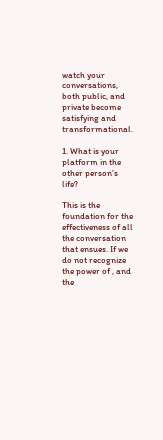watch your conversations, both public, and private become satisfying and transformational.

1. What is your platform in the other person’s life?

This is the foundation for the effectiveness of all the conversation that ensues. If we do not recognize the power of , and the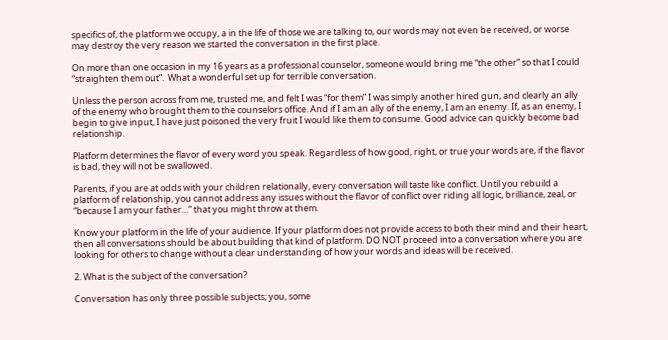specifics of, the platform we occupy, a in the life of those we are talking to, our words may not even be received, or worse may destroy the very reason we started the conversation in the first place.

On more than one occasion in my 16 years as a professional counselor, someone would bring me “the other” so that I could “straighten them out”.  What a wonderful set up for terrible conversation.

Unless the person across from me, trusted me, and felt I was “for them” I was simply another hired gun, and clearly an ally of the enemy who brought them to the counselors office. And if I am an ally of the enemy, I am an enemy. If, as an enemy, I begin to give input, I have just poisoned the very fruit I would like them to consume. Good advice can quickly become bad relationship.

Platform determines the flavor of every word you speak. Regardless of how good, right, or true your words are, if the flavor is bad, they will not be swallowed.

Parents, if you are at odds with your children relationally, every conversation will taste like conflict. Until you rebuild a platform of relationship, you cannot address any issues without the flavor of conflict over riding all logic, brilliance, zeal, or “because I am your father…” that you might throw at them.

Know your platform in the life of your audience. If your platform does not provide access to both their mind and their heart, then all conversations should be about building that kind of platform. DO NOT proceed into a conversation where you are looking for others to change without a clear understanding of how your words and ideas will be received.

2. What is the subject of the conversation?

Conversation has only three possible subjects; you, some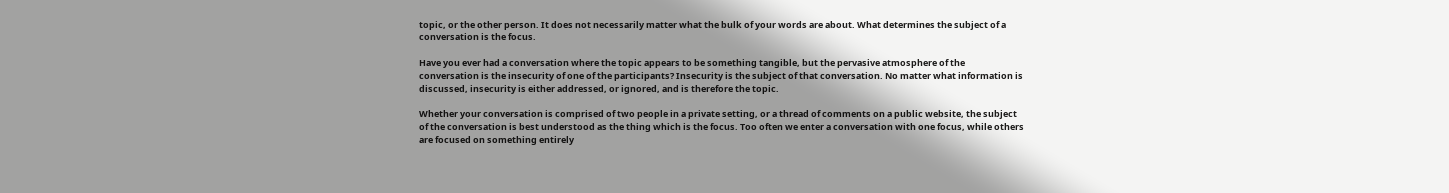topic, or the other person. It does not necessarily matter what the bulk of your words are about. What determines the subject of a conversation is the focus.

Have you ever had a conversation where the topic appears to be something tangible, but the pervasive atmosphere of the conversation is the insecurity of one of the participants? Insecurity is the subject of that conversation. No matter what information is discussed, insecurity is either addressed, or ignored, and is therefore the topic.

Whether your conversation is comprised of two people in a private setting, or a thread of comments on a public website, the subject of the conversation is best understood as the thing which is the focus. Too often we enter a conversation with one focus, while others are focused on something entirely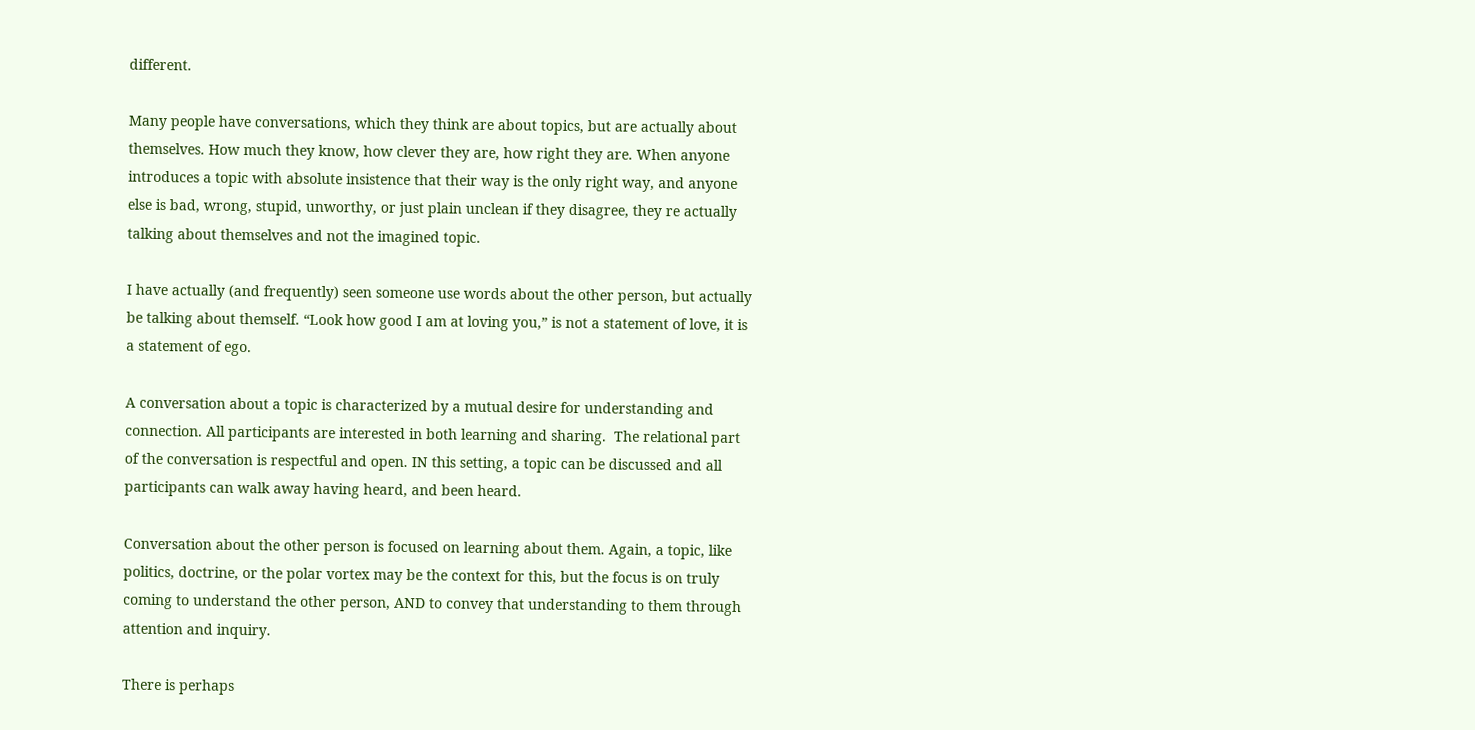different.

Many people have conversations, which they think are about topics, but are actually about themselves. How much they know, how clever they are, how right they are. When anyone introduces a topic with absolute insistence that their way is the only right way, and anyone else is bad, wrong, stupid, unworthy, or just plain unclean if they disagree, they re actually talking about themselves and not the imagined topic.

I have actually (and frequently) seen someone use words about the other person, but actually be talking about themself. “Look how good I am at loving you,” is not a statement of love, it is a statement of ego.

A conversation about a topic is characterized by a mutual desire for understanding and connection. All participants are interested in both learning and sharing.  The relational part of the conversation is respectful and open. IN this setting, a topic can be discussed and all participants can walk away having heard, and been heard.

Conversation about the other person is focused on learning about them. Again, a topic, like politics, doctrine, or the polar vortex may be the context for this, but the focus is on truly coming to understand the other person, AND to convey that understanding to them through attention and inquiry.

There is perhaps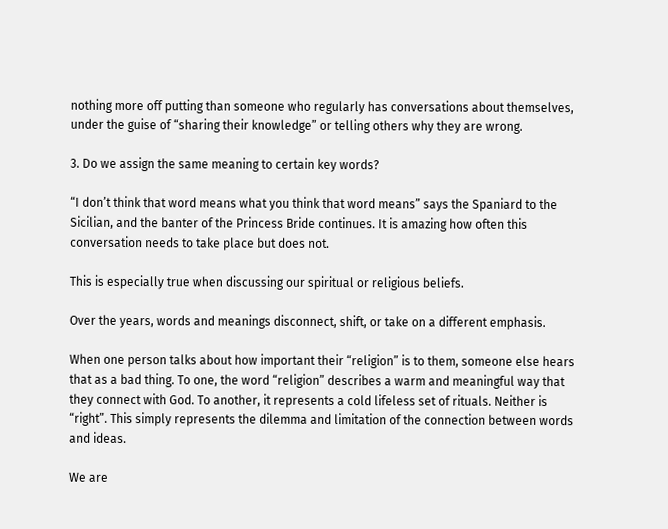nothing more off putting than someone who regularly has conversations about themselves, under the guise of “sharing their knowledge” or telling others why they are wrong.

3. Do we assign the same meaning to certain key words?

“I don’t think that word means what you think that word means” says the Spaniard to the Sicilian, and the banter of the Princess Bride continues. It is amazing how often this conversation needs to take place but does not.

This is especially true when discussing our spiritual or religious beliefs.

Over the years, words and meanings disconnect, shift, or take on a different emphasis.

When one person talks about how important their “religion” is to them, someone else hears that as a bad thing. To one, the word “religion” describes a warm and meaningful way that they connect with God. To another, it represents a cold lifeless set of rituals. Neither is “right”. This simply represents the dilemma and limitation of the connection between words and ideas.

We are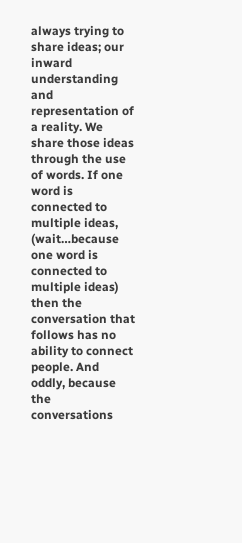always trying to share ideas; our inward understanding and representation of a reality. We share those ideas through the use of words. If one word is connected to multiple ideas, (wait…because one word is connected to multiple ideas) then the conversation that follows has no ability to connect people. And oddly, because the conversations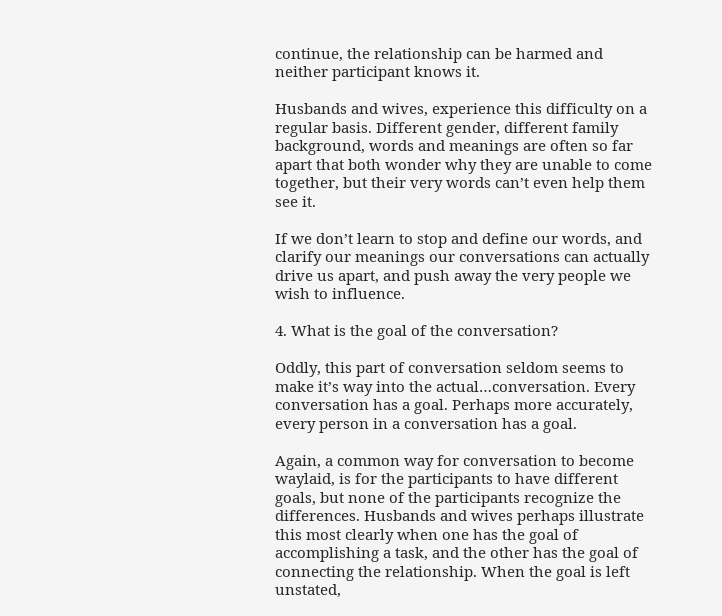continue, the relationship can be harmed and neither participant knows it.

Husbands and wives, experience this difficulty on a regular basis. Different gender, different family background, words and meanings are often so far apart that both wonder why they are unable to come together, but their very words can’t even help them see it.

If we don’t learn to stop and define our words, and clarify our meanings our conversations can actually drive us apart, and push away the very people we wish to influence.

4. What is the goal of the conversation?

Oddly, this part of conversation seldom seems to make it’s way into the actual…conversation. Every conversation has a goal. Perhaps more accurately, every person in a conversation has a goal.

Again, a common way for conversation to become waylaid, is for the participants to have different goals, but none of the participants recognize the differences. Husbands and wives perhaps illustrate this most clearly when one has the goal of accomplishing a task, and the other has the goal of connecting the relationship. When the goal is left unstated,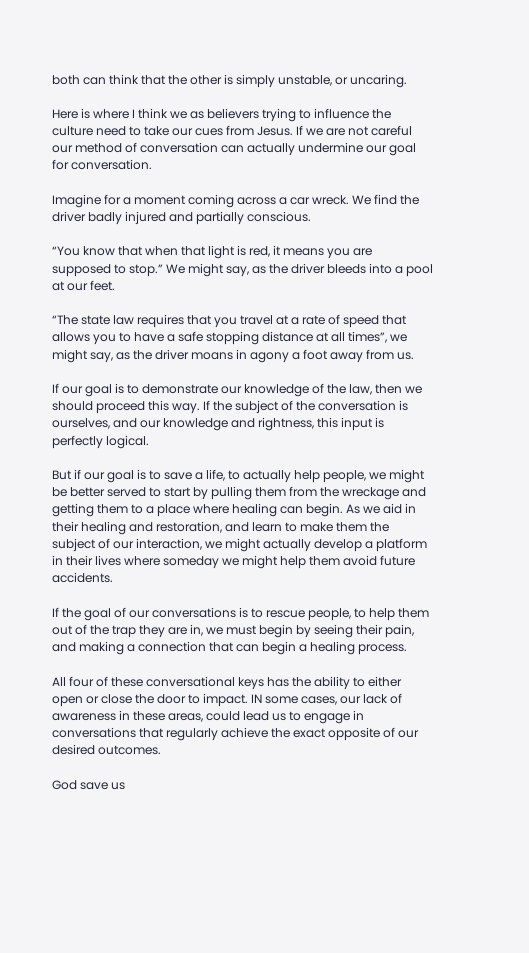both can think that the other is simply unstable, or uncaring.

Here is where I think we as believers trying to influence the culture need to take our cues from Jesus. If we are not careful our method of conversation can actually undermine our goal for conversation.

Imagine for a moment coming across a car wreck. We find the driver badly injured and partially conscious.

“You know that when that light is red, it means you are supposed to stop.” We might say, as the driver bleeds into a pool at our feet.

“The state law requires that you travel at a rate of speed that allows you to have a safe stopping distance at all times”, we might say, as the driver moans in agony a foot away from us.

If our goal is to demonstrate our knowledge of the law, then we should proceed this way. If the subject of the conversation is ourselves, and our knowledge and rightness, this input is perfectly logical.

But if our goal is to save a life, to actually help people, we might be better served to start by pulling them from the wreckage and getting them to a place where healing can begin. As we aid in their healing and restoration, and learn to make them the subject of our interaction, we might actually develop a platform in their lives where someday we might help them avoid future accidents.

If the goal of our conversations is to rescue people, to help them out of the trap they are in, we must begin by seeing their pain, and making a connection that can begin a healing process.

All four of these conversational keys has the ability to either open or close the door to impact. IN some cases, our lack of awareness in these areas, could lead us to engage in conversations that regularly achieve the exact opposite of our desired outcomes.

God save us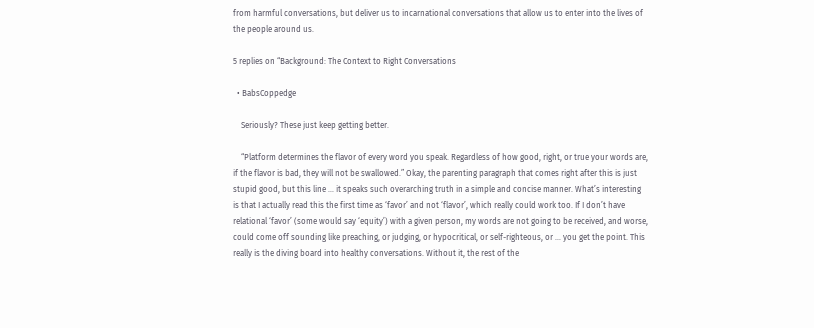from harmful conversations, but deliver us to incarnational conversations that allow us to enter into the lives of the people around us.

5 replies on “Background: The Context to Right Conversations

  • BabsCoppedge

    Seriously? These just keep getting better.

    “Platform determines the flavor of every word you speak. Regardless of how good, right, or true your words are, if the flavor is bad, they will not be swallowed.” Okay, the parenting paragraph that comes right after this is just stupid good, but this line … it speaks such overarching truth in a simple and concise manner. What’s interesting is that I actually read this the first time as ‘favor’ and not ‘flavor’, which really could work too. If I don’t have relational ‘favor’ (some would say ‘equity’) with a given person, my words are not going to be received, and worse, could come off sounding like preaching, or judging, or hypocritical, or self-righteous, or … you get the point. This really is the diving board into healthy conversations. Without it, the rest of the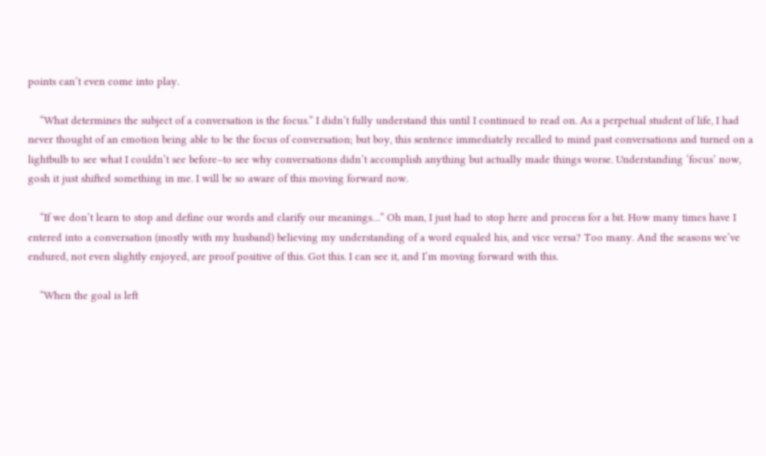points can’t even come into play.

    “What determines the subject of a conversation is the focus.” I didn’t fully understand this until I continued to read on. As a perpetual student of life, I had never thought of an emotion being able to be the focus of conversation; but boy, this sentence immediately recalled to mind past conversations and turned on a lightbulb to see what I couldn’t see before–to see why conversations didn’t accomplish anything but actually made things worse. Understanding ‘focus’ now, gosh it just shifted something in me. I will be so aware of this moving forward now.

    “If we don’t learn to stop and define our words and clarify our meanings…” Oh man, I just had to stop here and process for a bit. How many times have I entered into a conversation (mostly with my husband) believing my understanding of a word equaled his, and vice versa? Too many. And the seasons we’ve endured, not even slightly enjoyed, are proof positive of this. Got this. I can see it, and I’m moving forward with this.

    “When the goal is left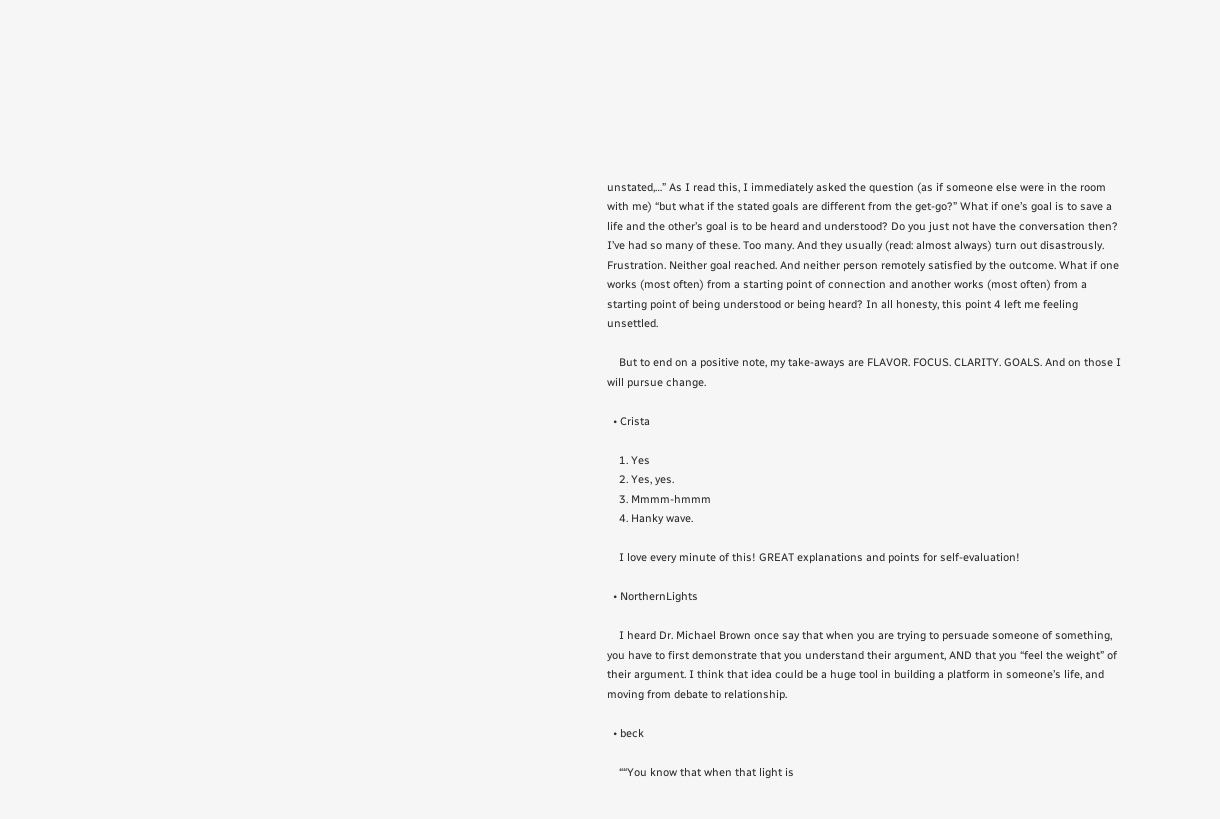unstated,…” As I read this, I immediately asked the question (as if someone else were in the room with me) “but what if the stated goals are different from the get-go?” What if one’s goal is to save a life and the other’s goal is to be heard and understood? Do you just not have the conversation then? I’ve had so many of these. Too many. And they usually (read: almost always) turn out disastrously. Frustration. Neither goal reached. And neither person remotely satisfied by the outcome. What if one works (most often) from a starting point of connection and another works (most often) from a starting point of being understood or being heard? In all honesty, this point 4 left me feeling unsettled.

    But to end on a positive note, my take-aways are FLAVOR. FOCUS. CLARITY. GOALS. And on those I will pursue change.

  • Crista

    1. Yes
    2. Yes, yes.
    3. Mmmm-hmmm
    4. Hanky wave.

    I love every minute of this! GREAT explanations and points for self-evaluation!

  • NorthernLights

    I heard Dr. Michael Brown once say that when you are trying to persuade someone of something, you have to first demonstrate that you understand their argument, AND that you “feel the weight” of their argument. I think that idea could be a huge tool in building a platform in someone’s life, and moving from debate to relationship.

  • beck

    ““You know that when that light is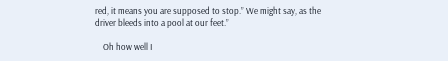red, it means you are supposed to stop.” We might say, as the driver bleeds into a pool at our feet.”

    Oh how well I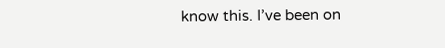know this. I’ve been on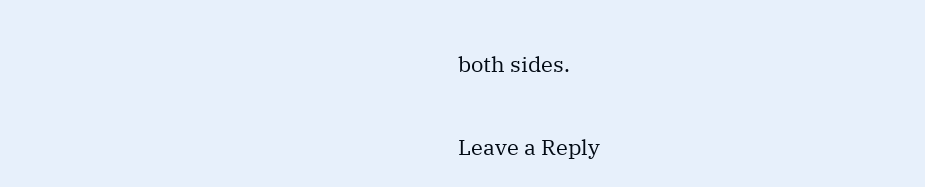both sides.

Leave a Reply